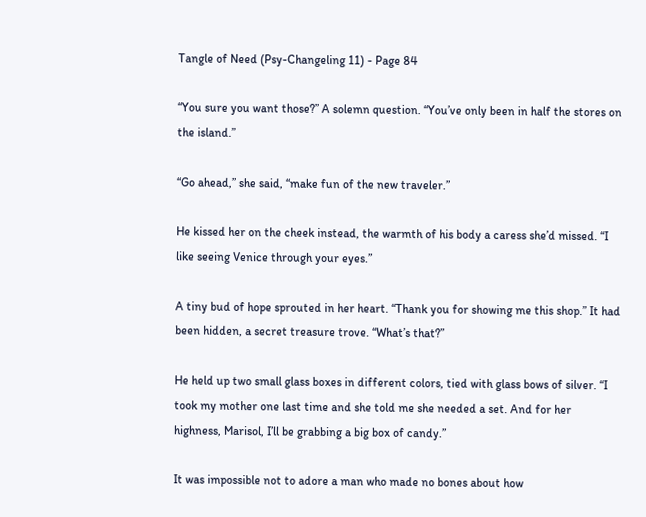Tangle of Need (Psy-Changeling 11) - Page 84

“You sure you want those?” A solemn question. “You’ve only been in half the stores on the island.”

“Go ahead,” she said, “make fun of the new traveler.”

He kissed her on the cheek instead, the warmth of his body a caress she’d missed. “I like seeing Venice through your eyes.”

A tiny bud of hope sprouted in her heart. “Thank you for showing me this shop.” It had been hidden, a secret treasure trove. “What’s that?”

He held up two small glass boxes in different colors, tied with glass bows of silver. “I took my mother one last time and she told me she needed a set. And for her highness, Marisol, I’ll be grabbing a big box of candy.”

It was impossible not to adore a man who made no bones about how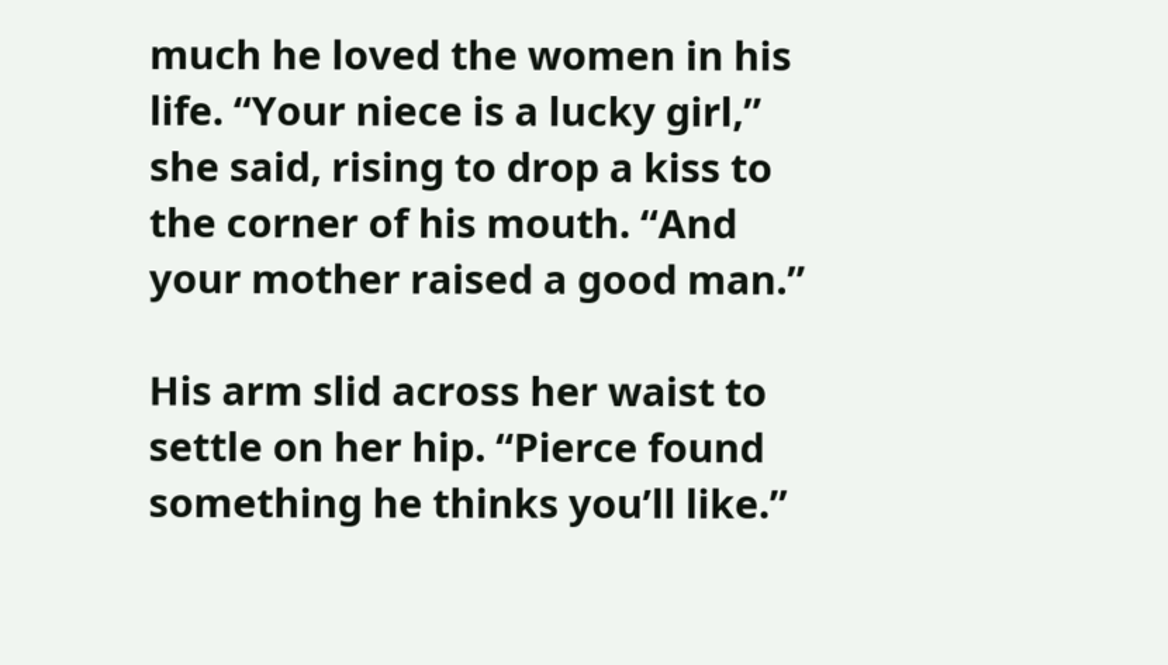much he loved the women in his life. “Your niece is a lucky girl,” she said, rising to drop a kiss to the corner of his mouth. “And your mother raised a good man.”

His arm slid across her waist to settle on her hip. “Pierce found something he thinks you’ll like.”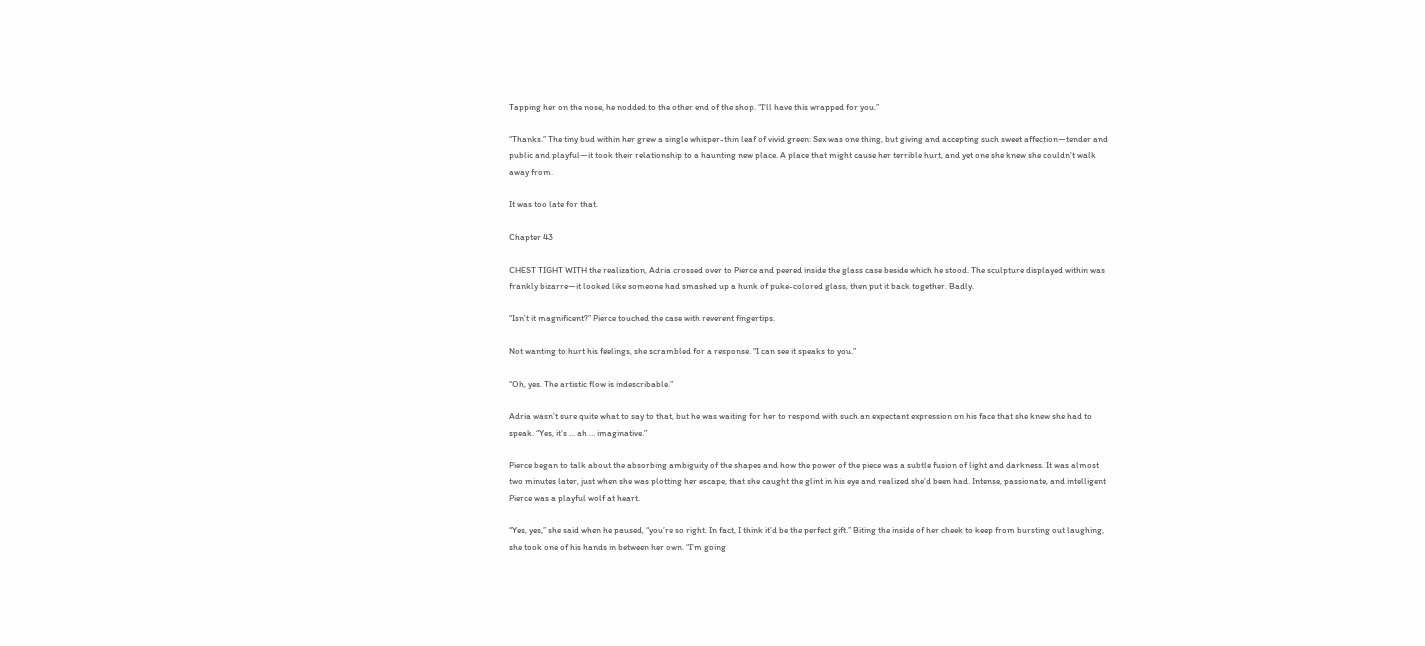Tapping her on the nose, he nodded to the other end of the shop. “I’ll have this wrapped for you.”

“Thanks.” The tiny bud within her grew a single whisper-thin leaf of vivid green: Sex was one thing, but giving and accepting such sweet affection—tender and public and playful—it took their relationship to a haunting new place. A place that might cause her terrible hurt, and yet one she knew she couldn’t walk away from.

It was too late for that.

Chapter 43

CHEST TIGHT WITH the realization, Adria crossed over to Pierce and peered inside the glass case beside which he stood. The sculpture displayed within was frankly bizarre—it looked like someone had smashed up a hunk of puke-colored glass, then put it back together. Badly.

“Isn’t it magnificent?” Pierce touched the case with reverent fingertips.

Not wanting to hurt his feelings, she scrambled for a response. “I can see it speaks to you.”

“Oh, yes. The artistic flow is indescribable.”

Adria wasn’t sure quite what to say to that, but he was waiting for her to respond with such an expectant expression on his face that she knew she had to speak. “Yes, it’s … ah … imaginative.”

Pierce began to talk about the absorbing ambiguity of the shapes and how the power of the piece was a subtle fusion of light and darkness. It was almost two minutes later, just when she was plotting her escape, that she caught the glint in his eye and realized she’d been had. Intense, passionate, and intelligent Pierce was a playful wolf at heart.

“Yes, yes,” she said when he paused, “you’re so right. In fact, I think it’d be the perfect gift.” Biting the inside of her cheek to keep from bursting out laughing, she took one of his hands in between her own. “I’m going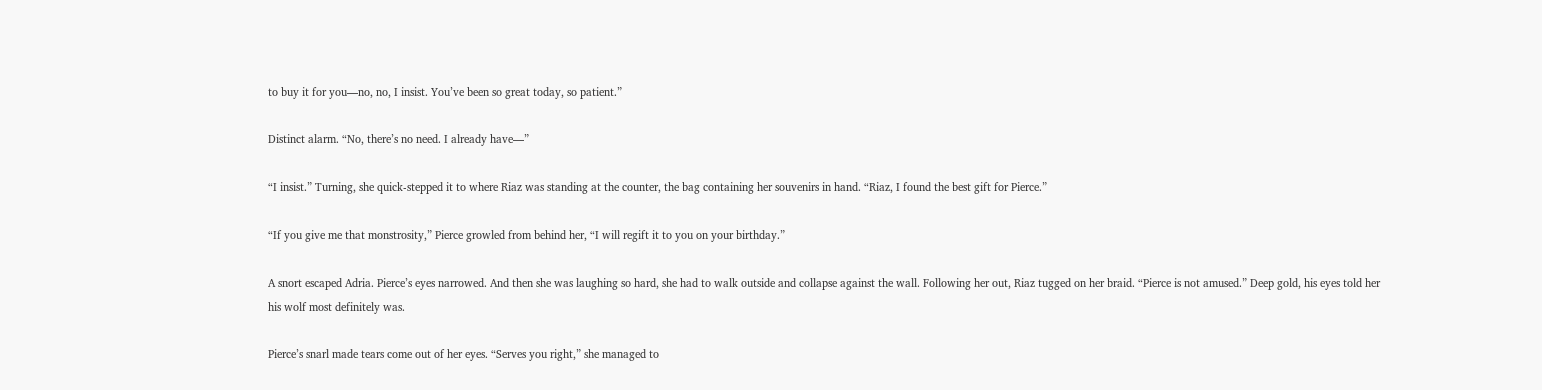to buy it for you—no, no, I insist. You’ve been so great today, so patient.”

Distinct alarm. “No, there’s no need. I already have—”

“I insist.” Turning, she quick-stepped it to where Riaz was standing at the counter, the bag containing her souvenirs in hand. “Riaz, I found the best gift for Pierce.”

“If you give me that monstrosity,” Pierce growled from behind her, “I will regift it to you on your birthday.”

A snort escaped Adria. Pierce’s eyes narrowed. And then she was laughing so hard, she had to walk outside and collapse against the wall. Following her out, Riaz tugged on her braid. “Pierce is not amused.” Deep gold, his eyes told her his wolf most definitely was.

Pierce’s snarl made tears come out of her eyes. “Serves you right,” she managed to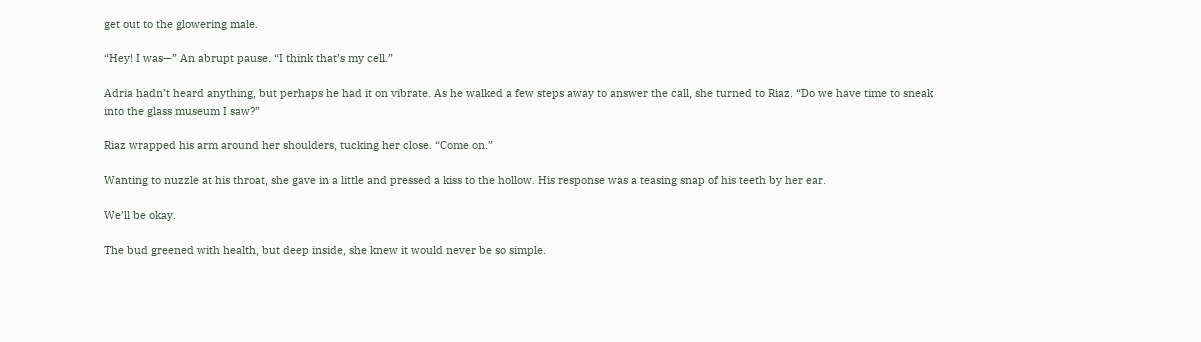get out to the glowering male.

“Hey! I was—” An abrupt pause. “I think that’s my cell.”

Adria hadn’t heard anything, but perhaps he had it on vibrate. As he walked a few steps away to answer the call, she turned to Riaz. “Do we have time to sneak into the glass museum I saw?”

Riaz wrapped his arm around her shoulders, tucking her close. “Come on.”

Wanting to nuzzle at his throat, she gave in a little and pressed a kiss to the hollow. His response was a teasing snap of his teeth by her ear.

We’ll be okay.

The bud greened with health, but deep inside, she knew it would never be so simple.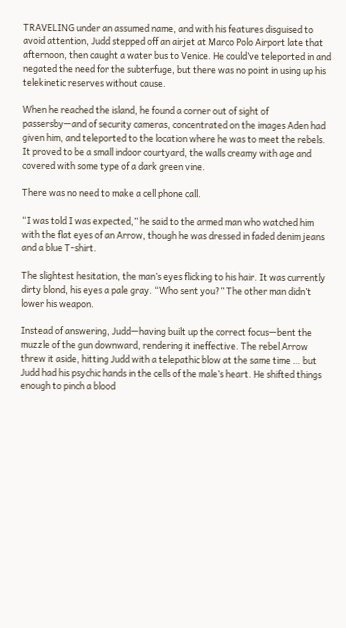TRAVELING under an assumed name, and with his features disguised to avoid attention, Judd stepped off an airjet at Marco Polo Airport late that afternoon, then caught a water bus to Venice. He could’ve teleported in and negated the need for the subterfuge, but there was no point in using up his telekinetic reserves without cause.

When he reached the island, he found a corner out of sight of passersby—and of security cameras, concentrated on the images Aden had given him, and teleported to the location where he was to meet the rebels. It proved to be a small indoor courtyard, the walls creamy with age and covered with some type of a dark green vine.

There was no need to make a cell phone call.

“I was told I was expected,” he said to the armed man who watched him with the flat eyes of an Arrow, though he was dressed in faded denim jeans and a blue T-shirt.

The slightest hesitation, the man’s eyes flicking to his hair. It was currently dirty blond, his eyes a pale gray. “Who sent you?” The other man didn’t lower his weapon.

Instead of answering, Judd—having built up the correct focus—bent the muzzle of the gun downward, rendering it ineffective. The rebel Arrow threw it aside, hitting Judd with a telepathic blow at the same time … but Judd had his psychic hands in the cells of the male’s heart. He shifted things enough to pinch a blood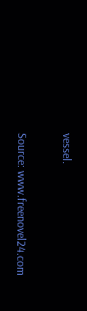vessel.

Source: www.freenovel24.com